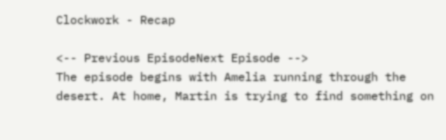Clockwork - Recap

<-- Previous EpisodeNext Episode -->
The episode begins with Amelia running through the desert. At home, Martin is trying to find something on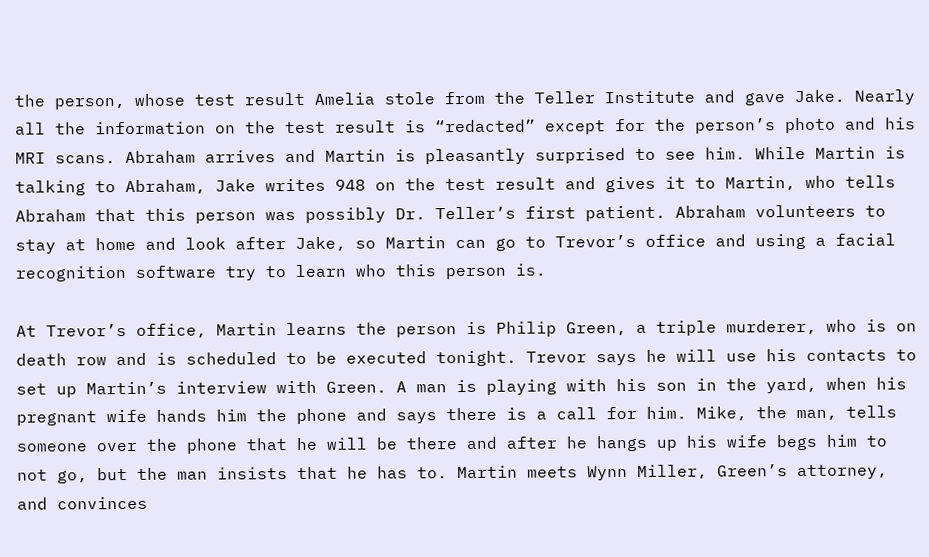the person, whose test result Amelia stole from the Teller Institute and gave Jake. Nearly all the information on the test result is “redacted” except for the person’s photo and his MRI scans. Abraham arrives and Martin is pleasantly surprised to see him. While Martin is talking to Abraham, Jake writes 948 on the test result and gives it to Martin, who tells Abraham that this person was possibly Dr. Teller’s first patient. Abraham volunteers to stay at home and look after Jake, so Martin can go to Trevor’s office and using a facial recognition software try to learn who this person is.

At Trevor’s office, Martin learns the person is Philip Green, a triple murderer, who is on death row and is scheduled to be executed tonight. Trevor says he will use his contacts to set up Martin’s interview with Green. A man is playing with his son in the yard, when his pregnant wife hands him the phone and says there is a call for him. Mike, the man, tells someone over the phone that he will be there and after he hangs up his wife begs him to not go, but the man insists that he has to. Martin meets Wynn Miller, Green’s attorney, and convinces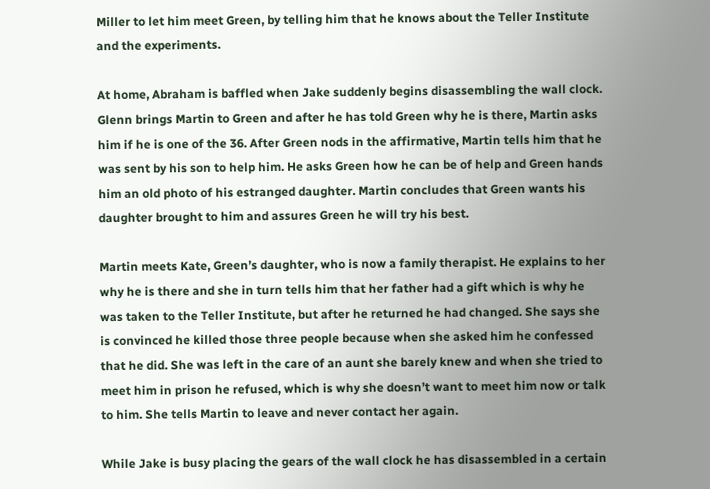Miller to let him meet Green, by telling him that he knows about the Teller Institute and the experiments.

At home, Abraham is baffled when Jake suddenly begins disassembling the wall clock. Glenn brings Martin to Green and after he has told Green why he is there, Martin asks him if he is one of the 36. After Green nods in the affirmative, Martin tells him that he was sent by his son to help him. He asks Green how he can be of help and Green hands him an old photo of his estranged daughter. Martin concludes that Green wants his daughter brought to him and assures Green he will try his best.

Martin meets Kate, Green’s daughter, who is now a family therapist. He explains to her why he is there and she in turn tells him that her father had a gift which is why he was taken to the Teller Institute, but after he returned he had changed. She says she is convinced he killed those three people because when she asked him he confessed that he did. She was left in the care of an aunt she barely knew and when she tried to meet him in prison he refused, which is why she doesn’t want to meet him now or talk to him. She tells Martin to leave and never contact her again.

While Jake is busy placing the gears of the wall clock he has disassembled in a certain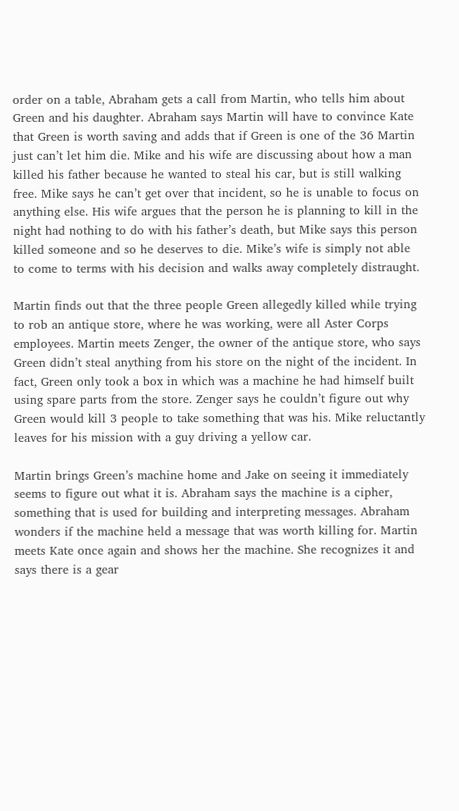order on a table, Abraham gets a call from Martin, who tells him about Green and his daughter. Abraham says Martin will have to convince Kate that Green is worth saving and adds that if Green is one of the 36 Martin just can’t let him die. Mike and his wife are discussing about how a man killed his father because he wanted to steal his car, but is still walking free. Mike says he can’t get over that incident, so he is unable to focus on anything else. His wife argues that the person he is planning to kill in the night had nothing to do with his father’s death, but Mike says this person killed someone and so he deserves to die. Mike’s wife is simply not able to come to terms with his decision and walks away completely distraught.

Martin finds out that the three people Green allegedly killed while trying to rob an antique store, where he was working, were all Aster Corps employees. Martin meets Zenger, the owner of the antique store, who says Green didn’t steal anything from his store on the night of the incident. In fact, Green only took a box in which was a machine he had himself built using spare parts from the store. Zenger says he couldn’t figure out why Green would kill 3 people to take something that was his. Mike reluctantly leaves for his mission with a guy driving a yellow car.

Martin brings Green’s machine home and Jake on seeing it immediately seems to figure out what it is. Abraham says the machine is a cipher, something that is used for building and interpreting messages. Abraham wonders if the machine held a message that was worth killing for. Martin meets Kate once again and shows her the machine. She recognizes it and says there is a gear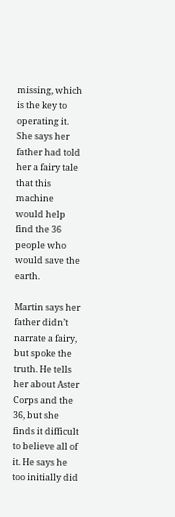missing, which is the key to operating it. She says her father had told her a fairy tale that this machine would help find the 36 people who would save the earth.

Martin says her father didn’t narrate a fairy, but spoke the truth. He tells her about Aster Corps and the 36, but she finds it difficult to believe all of it. He says he too initially did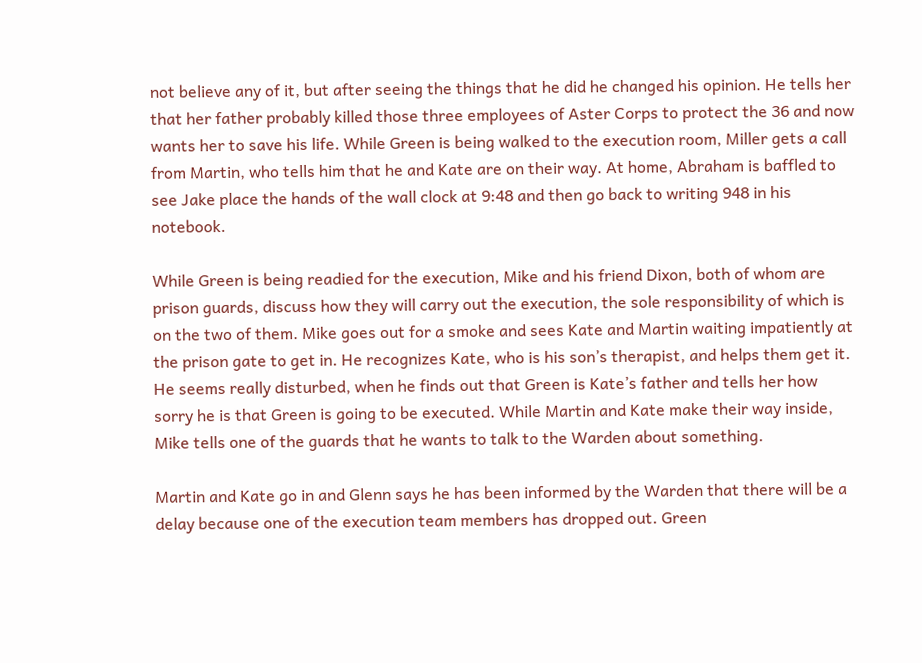not believe any of it, but after seeing the things that he did he changed his opinion. He tells her that her father probably killed those three employees of Aster Corps to protect the 36 and now wants her to save his life. While Green is being walked to the execution room, Miller gets a call from Martin, who tells him that he and Kate are on their way. At home, Abraham is baffled to see Jake place the hands of the wall clock at 9:48 and then go back to writing 948 in his notebook.

While Green is being readied for the execution, Mike and his friend Dixon, both of whom are prison guards, discuss how they will carry out the execution, the sole responsibility of which is on the two of them. Mike goes out for a smoke and sees Kate and Martin waiting impatiently at the prison gate to get in. He recognizes Kate, who is his son’s therapist, and helps them get it. He seems really disturbed, when he finds out that Green is Kate’s father and tells her how sorry he is that Green is going to be executed. While Martin and Kate make their way inside, Mike tells one of the guards that he wants to talk to the Warden about something.

Martin and Kate go in and Glenn says he has been informed by the Warden that there will be a delay because one of the execution team members has dropped out. Green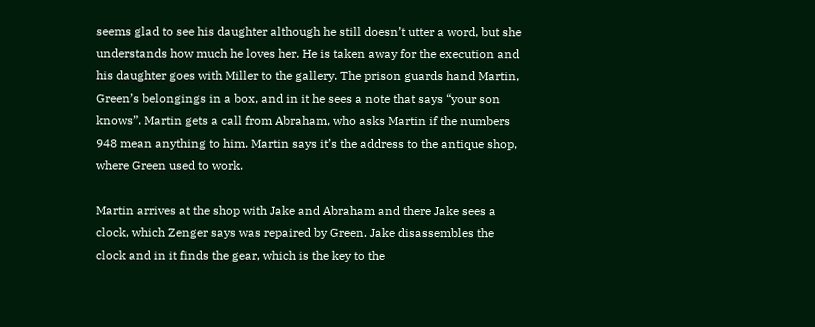seems glad to see his daughter although he still doesn’t utter a word, but she understands how much he loves her. He is taken away for the execution and his daughter goes with Miller to the gallery. The prison guards hand Martin, Green’s belongings in a box, and in it he sees a note that says “your son knows”. Martin gets a call from Abraham, who asks Martin if the numbers 948 mean anything to him. Martin says it’s the address to the antique shop, where Green used to work.

Martin arrives at the shop with Jake and Abraham and there Jake sees a clock, which Zenger says was repaired by Green. Jake disassembles the clock and in it finds the gear, which is the key to the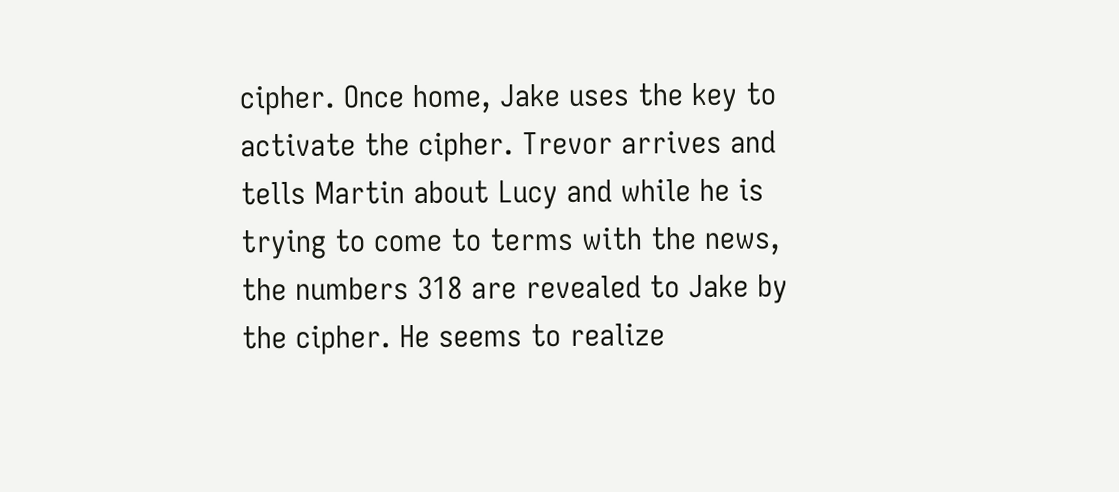cipher. Once home, Jake uses the key to activate the cipher. Trevor arrives and tells Martin about Lucy and while he is trying to come to terms with the news, the numbers 318 are revealed to Jake by the cipher. He seems to realize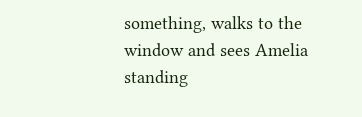something, walks to the window and sees Amelia standing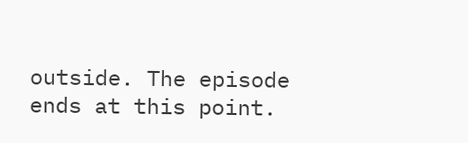outside. The episode ends at this point.